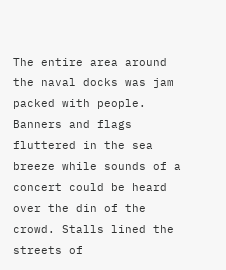The entire area around the naval docks was jam packed with people. Banners and flags fluttered in the sea breeze while sounds of a concert could be heard over the din of the crowd. Stalls lined the streets of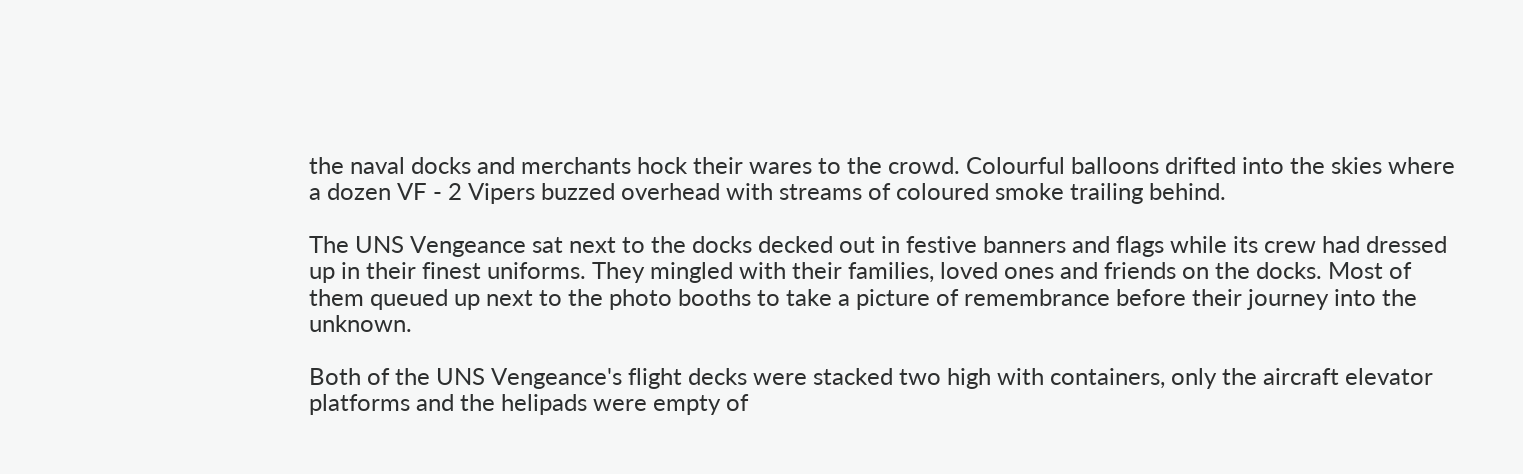the naval docks and merchants hock their wares to the crowd. Colourful balloons drifted into the skies where a dozen VF - 2 Vipers buzzed overhead with streams of coloured smoke trailing behind.

The UNS Vengeance sat next to the docks decked out in festive banners and flags while its crew had dressed up in their finest uniforms. They mingled with their families, loved ones and friends on the docks. Most of them queued up next to the photo booths to take a picture of remembrance before their journey into the unknown.

Both of the UNS Vengeance's flight decks were stacked two high with containers, only the aircraft elevator platforms and the helipads were empty of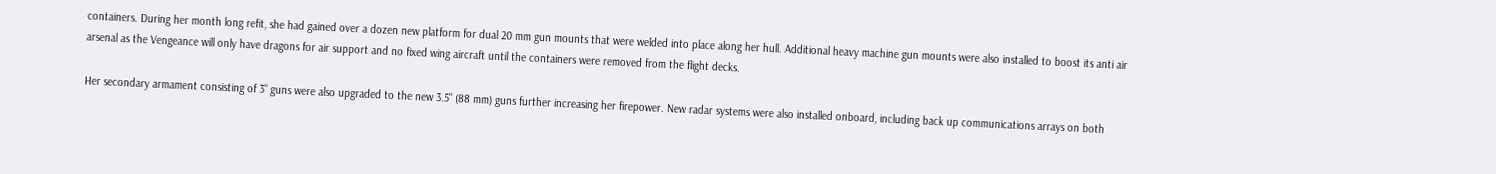containers. During her month long refit, she had gained over a dozen new platform for dual 20 mm gun mounts that were welded into place along her hull. Additional heavy machine gun mounts were also installed to boost its anti air arsenal as the Vengeance will only have dragons for air support and no fixed wing aircraft until the containers were removed from the flight decks.

Her secondary armament consisting of 3" guns were also upgraded to the new 3.5" (88 mm) guns further increasing her firepower. New radar systems were also installed onboard, including back up communications arrays on both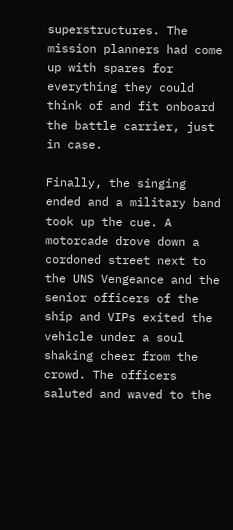superstructures. The mission planners had come up with spares for everything they could think of and fit onboard the battle carrier, just in case.

Finally, the singing ended and a military band took up the cue. A motorcade drove down a cordoned street next to the UNS Vengeance and the senior officers of the ship and VIPs exited the vehicle under a soul shaking cheer from the crowd. The officers saluted and waved to the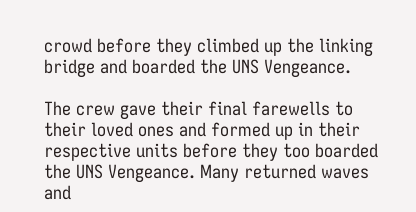crowd before they climbed up the linking bridge and boarded the UNS Vengeance.

The crew gave their final farewells to their loved ones and formed up in their respective units before they too boarded the UNS Vengeance. Many returned waves and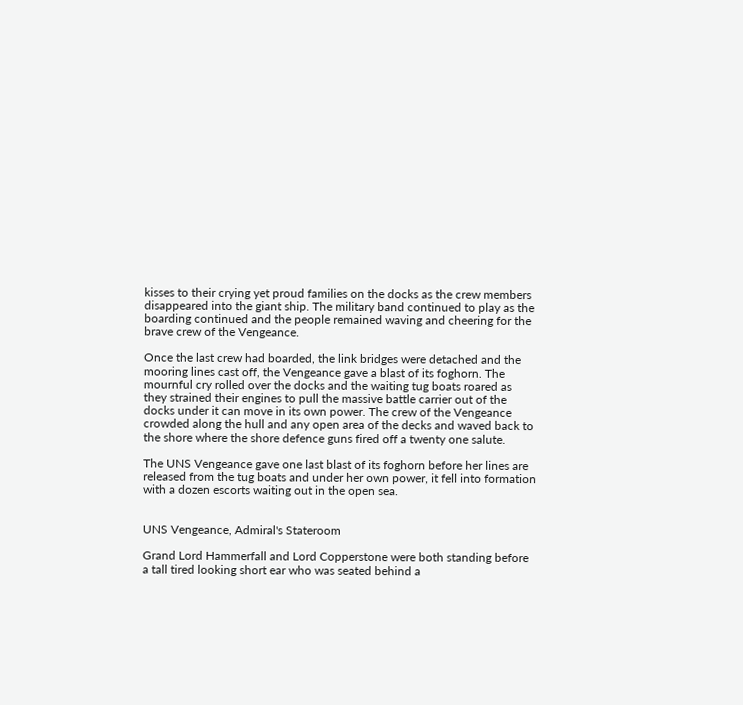kisses to their crying yet proud families on the docks as the crew members disappeared into the giant ship. The military band continued to play as the boarding continued and the people remained waving and cheering for the brave crew of the Vengeance.

Once the last crew had boarded, the link bridges were detached and the mooring lines cast off, the Vengeance gave a blast of its foghorn. The mournful cry rolled over the docks and the waiting tug boats roared as they strained their engines to pull the massive battle carrier out of the docks under it can move in its own power. The crew of the Vengeance crowded along the hull and any open area of the decks and waved back to the shore where the shore defence guns fired off a twenty one salute.

The UNS Vengeance gave one last blast of its foghorn before her lines are released from the tug boats and under her own power, it fell into formation with a dozen escorts waiting out in the open sea.


UNS Vengeance, Admiral's Stateroom

Grand Lord Hammerfall and Lord Copperstone were both standing before a tall tired looking short ear who was seated behind a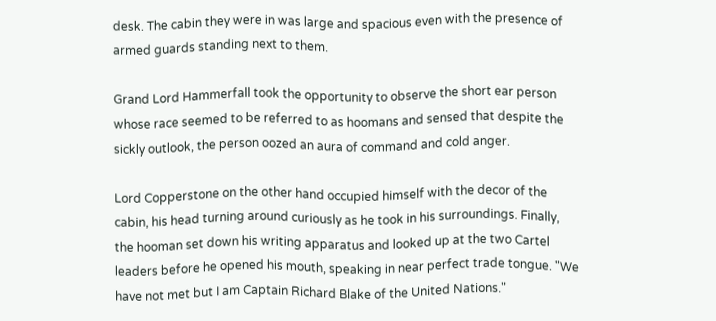desk. The cabin they were in was large and spacious even with the presence of armed guards standing next to them.

Grand Lord Hammerfall took the opportunity to observe the short ear person whose race seemed to be referred to as hoomans and sensed that despite the sickly outlook, the person oozed an aura of command and cold anger.

Lord Copperstone on the other hand occupied himself with the decor of the cabin, his head turning around curiously as he took in his surroundings. Finally, the hooman set down his writing apparatus and looked up at the two Cartel leaders before he opened his mouth, speaking in near perfect trade tongue. "We have not met but I am Captain Richard Blake of the United Nations."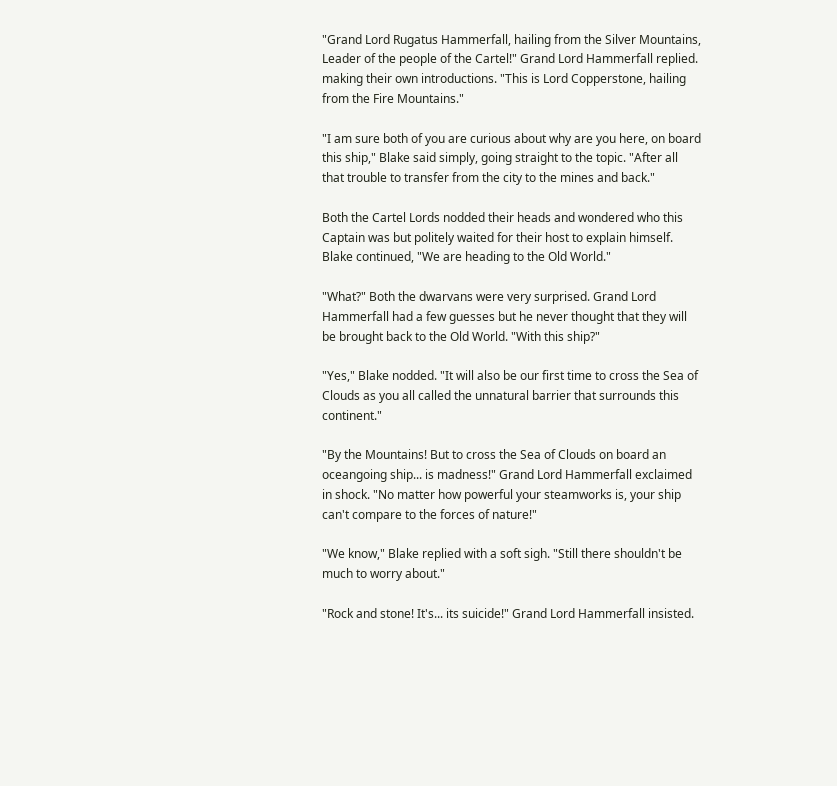"Grand Lord Rugatus Hammerfall, hailing from the Silver Mountains, Leader of the people of the Cartel!" Grand Lord Hammerfall replied. making their own introductions. "This is Lord Copperstone, hailing from the Fire Mountains."

"I am sure both of you are curious about why are you here, on board this ship," Blake said simply, going straight to the topic. "After all that trouble to transfer from the city to the mines and back."

Both the Cartel Lords nodded their heads and wondered who this Captain was but politely waited for their host to explain himself. Blake continued, "We are heading to the Old World."

"What?" Both the dwarvans were very surprised. Grand Lord Hammerfall had a few guesses but he never thought that they will be brought back to the Old World. "With this ship?"

"Yes," Blake nodded. "It will also be our first time to cross the Sea of Clouds as you all called the unnatural barrier that surrounds this continent."

"By the Mountains! But to cross the Sea of Clouds on board an oceangoing ship... is madness!" Grand Lord Hammerfall exclaimed in shock. "No matter how powerful your steamworks is, your ship can't compare to the forces of nature!"

"We know," Blake replied with a soft sigh. "Still there shouldn't be much to worry about."

"Rock and stone! It's... its suicide!" Grand Lord Hammerfall insisted.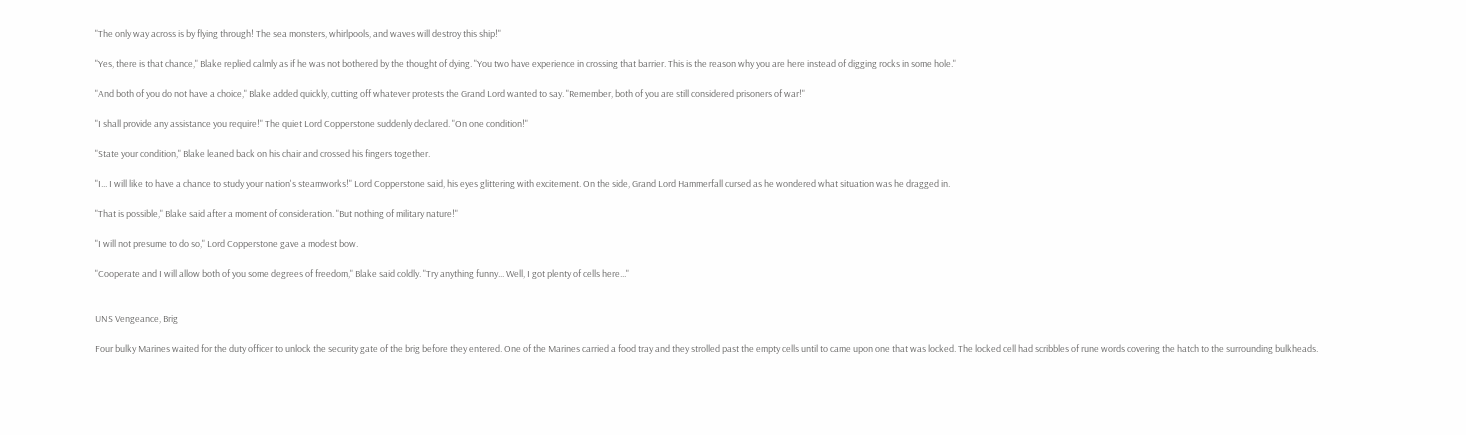"The only way across is by flying through! The sea monsters, whirlpools, and waves will destroy this ship!"

"Yes, there is that chance," Blake replied calmly as if he was not bothered by the thought of dying. "You two have experience in crossing that barrier. This is the reason why you are here instead of digging rocks in some hole."

"And both of you do not have a choice," Blake added quickly, cutting off whatever protests the Grand Lord wanted to say. "Remember, both of you are still considered prisoners of war!"

"I shall provide any assistance you require!" The quiet Lord Copperstone suddenly declared. "On one condition!"

"State your condition," Blake leaned back on his chair and crossed his fingers together.

"I... I will like to have a chance to study your nation's steamworks!" Lord Copperstone said, his eyes glittering with excitement. On the side, Grand Lord Hammerfall cursed as he wondered what situation was he dragged in.

"That is possible," Blake said after a moment of consideration. "But nothing of military nature!"

"I will not presume to do so," Lord Copperstone gave a modest bow.

"Cooperate and I will allow both of you some degrees of freedom," Blake said coldly. "Try anything funny... Well, I got plenty of cells here..."


UNS Vengeance, Brig

Four bulky Marines waited for the duty officer to unlock the security gate of the brig before they entered. One of the Marines carried a food tray and they strolled past the empty cells until to came upon one that was locked. The locked cell had scribbles of rune words covering the hatch to the surrounding bulkheads.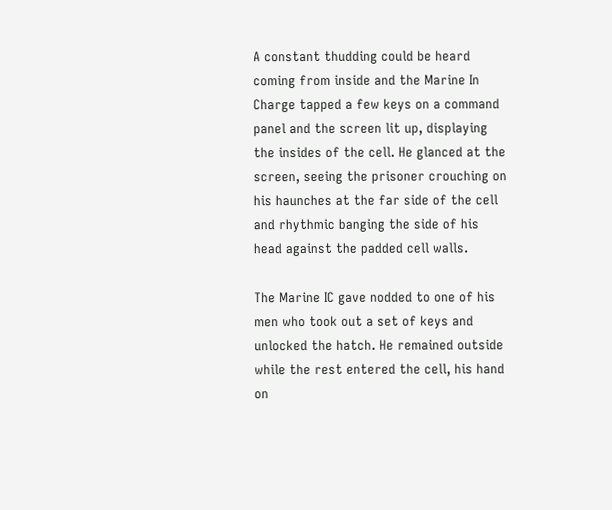A constant thudding could be heard coming from inside and the Marine In Charge tapped a few keys on a command panel and the screen lit up, displaying the insides of the cell. He glanced at the screen, seeing the prisoner crouching on his haunches at the far side of the cell and rhythmic banging the side of his head against the padded cell walls.

The Marine IC gave nodded to one of his men who took out a set of keys and unlocked the hatch. He remained outside while the rest entered the cell, his hand on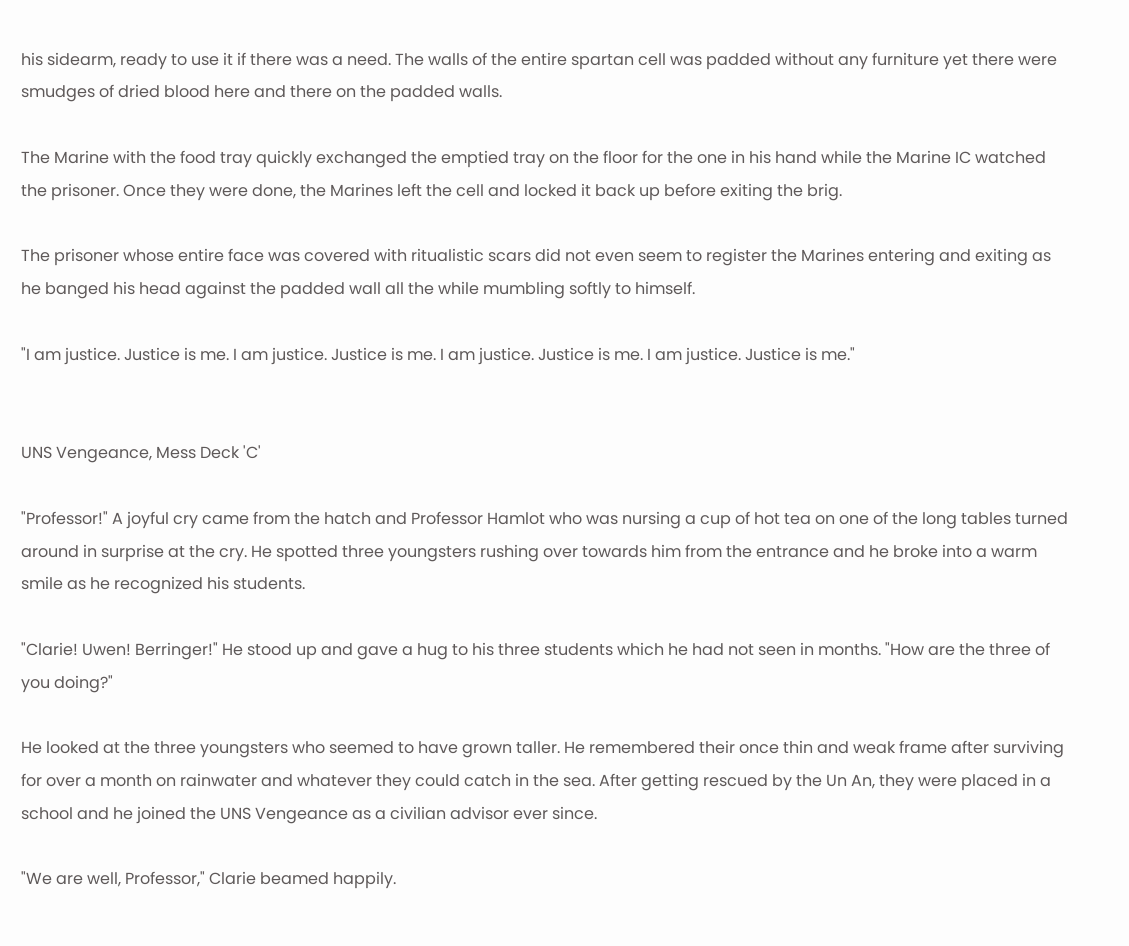his sidearm, ready to use it if there was a need. The walls of the entire spartan cell was padded without any furniture yet there were smudges of dried blood here and there on the padded walls.

The Marine with the food tray quickly exchanged the emptied tray on the floor for the one in his hand while the Marine IC watched the prisoner. Once they were done, the Marines left the cell and locked it back up before exiting the brig.

The prisoner whose entire face was covered with ritualistic scars did not even seem to register the Marines entering and exiting as he banged his head against the padded wall all the while mumbling softly to himself.

"I am justice. Justice is me. I am justice. Justice is me. I am justice. Justice is me. I am justice. Justice is me."


UNS Vengeance, Mess Deck 'C'

"Professor!" A joyful cry came from the hatch and Professor Hamlot who was nursing a cup of hot tea on one of the long tables turned around in surprise at the cry. He spotted three youngsters rushing over towards him from the entrance and he broke into a warm smile as he recognized his students.

"Clarie! Uwen! Berringer!" He stood up and gave a hug to his three students which he had not seen in months. "How are the three of you doing?"

He looked at the three youngsters who seemed to have grown taller. He remembered their once thin and weak frame after surviving for over a month on rainwater and whatever they could catch in the sea. After getting rescued by the Un An, they were placed in a school and he joined the UNS Vengeance as a civilian advisor ever since.

"We are well, Professor," Clarie beamed happily.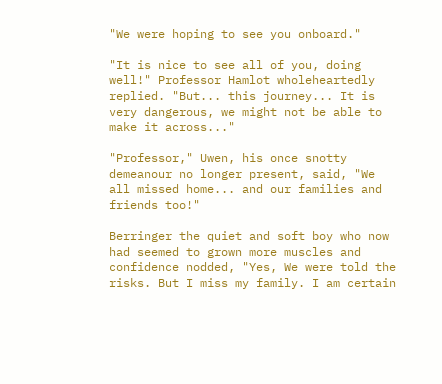"We were hoping to see you onboard."

"It is nice to see all of you, doing well!" Professor Hamlot wholeheartedly replied. "But... this journey... It is very dangerous, we might not be able to make it across..."

"Professor," Uwen, his once snotty demeanour no longer present, said, "We all missed home... and our families and friends too!"

Berringer the quiet and soft boy who now had seemed to grown more muscles and confidence nodded, "Yes, We were told the risks. But I miss my family. I am certain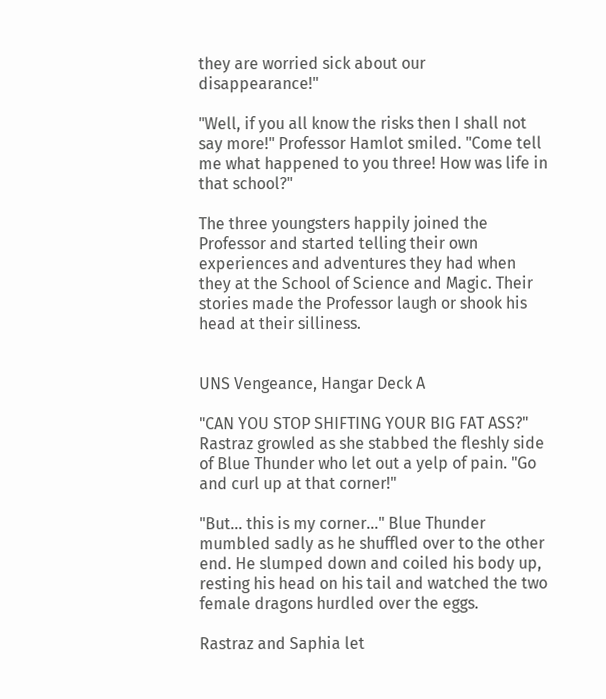they are worried sick about our disappearance!"

"Well, if you all know the risks then I shall not say more!" Professor Hamlot smiled. "Come tell me what happened to you three! How was life in that school?"

The three youngsters happily joined the Professor and started telling their own experiences and adventures they had when they at the School of Science and Magic. Their stories made the Professor laugh or shook his head at their silliness.


UNS Vengeance, Hangar Deck A

"CAN YOU STOP SHIFTING YOUR BIG FAT ASS?" Rastraz growled as she stabbed the fleshly side of Blue Thunder who let out a yelp of pain. "Go and curl up at that corner!"

"But... this is my corner..." Blue Thunder mumbled sadly as he shuffled over to the other end. He slumped down and coiled his body up, resting his head on his tail and watched the two female dragons hurdled over the eggs.

Rastraz and Saphia let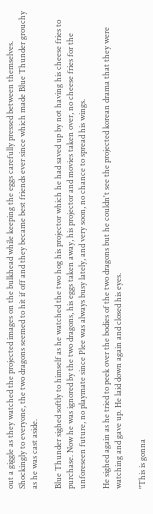out a giggle as they watched the projected images on the bulkhead while keeping the eggs carefully pressed between themselves. Shockingly to everyone, the two dragons seemed to hit if off and they became best friends ever since which made Blue Thunder grouchy as he was cast aside.

Blue Thunder sighed softly to himself as he watched the two hog his projector which he had saved up by not having his cheese fries to purchase. Now he was ignored by the two dragons, his eggs taken away, his projector and movies taken over, no cheese fries for the unforeseen future, no playmate since Plee was always busy lately, and very soon, no chance to spread his wings.

He sighed again as he tried to peek over the bodies of the two dragons but he couldn't see the projected korean drama that they were watching and gave up. He laid down again and closed his eyes.

"This is gonna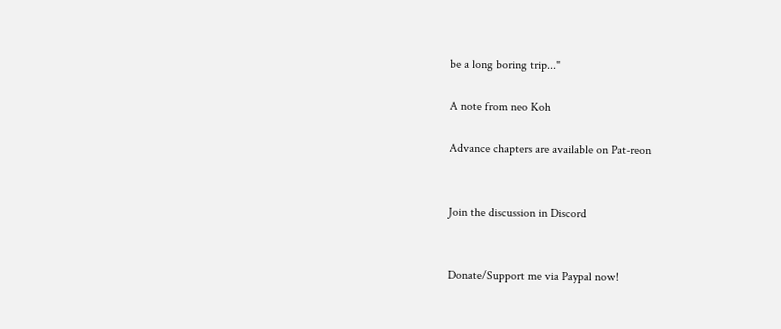be a long boring trip..."

A note from neo Koh

Advance chapters are available on Pat-reon


Join the discussion in Discord


Donate/Support me via Paypal now!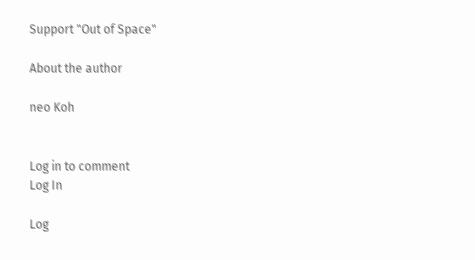Support "Out of Space"

About the author

neo Koh


Log in to comment
Log In

Log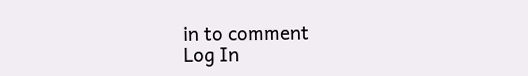in to comment
Log In